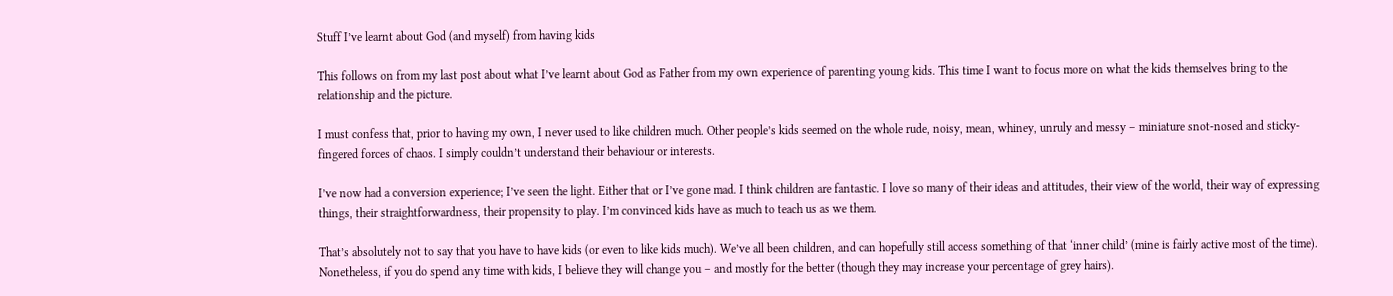Stuff I’ve learnt about God (and myself) from having kids

This follows on from my last post about what I’ve learnt about God as Father from my own experience of parenting young kids. This time I want to focus more on what the kids themselves bring to the relationship and the picture.

I must confess that, prior to having my own, I never used to like children much. Other people’s kids seemed on the whole rude, noisy, mean, whiney, unruly and messy – miniature snot-nosed and sticky-fingered forces of chaos. I simply couldn’t understand their behaviour or interests.

I’ve now had a conversion experience; I’ve seen the light. Either that or I’ve gone mad. I think children are fantastic. I love so many of their ideas and attitudes, their view of the world, their way of expressing things, their straightforwardness, their propensity to play. I’m convinced kids have as much to teach us as we them.

That’s absolutely not to say that you have to have kids (or even to like kids much). We’ve all been children, and can hopefully still access something of that ‘inner child’ (mine is fairly active most of the time). Nonetheless, if you do spend any time with kids, I believe they will change you – and mostly for the better (though they may increase your percentage of grey hairs).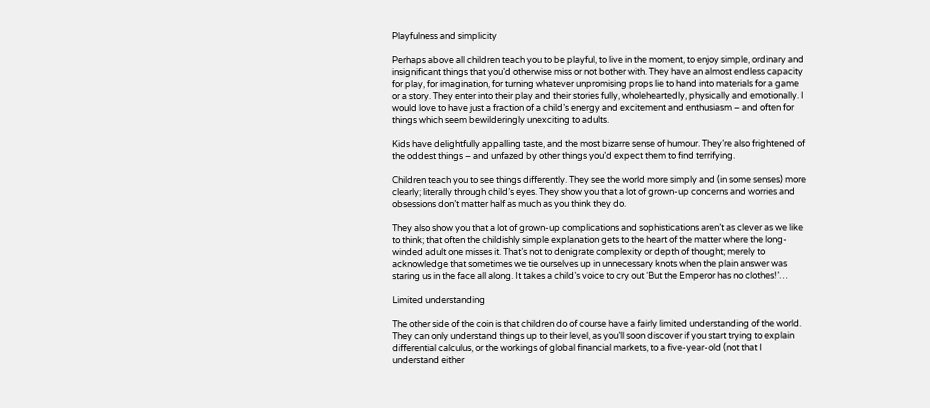Playfulness and simplicity

Perhaps above all children teach you to be playful, to live in the moment, to enjoy simple, ordinary and insignificant things that you’d otherwise miss or not bother with. They have an almost endless capacity for play, for imagination, for turning whatever unpromising props lie to hand into materials for a game or a story. They enter into their play and their stories fully, wholeheartedly, physically and emotionally. I would love to have just a fraction of a child’s energy and excitement and enthusiasm – and often for things which seem bewilderingly unexciting to adults.

Kids have delightfully appalling taste, and the most bizarre sense of humour. They’re also frightened of the oddest things – and unfazed by other things you’d expect them to find terrifying.

Children teach you to see things differently. They see the world more simply and (in some senses) more clearly; literally through child’s eyes. They show you that a lot of grown-up concerns and worries and obsessions don’t matter half as much as you think they do.

They also show you that a lot of grown-up complications and sophistications aren’t as clever as we like to think; that often the childishly simple explanation gets to the heart of the matter where the long-winded adult one misses it. That’s not to denigrate complexity or depth of thought; merely to acknowledge that sometimes we tie ourselves up in unnecessary knots when the plain answer was staring us in the face all along. It takes a child’s voice to cry out ‘But the Emperor has no clothes!’…

Limited understanding

The other side of the coin is that children do of course have a fairly limited understanding of the world. They can only understand things up to their level, as you’ll soon discover if you start trying to explain differential calculus, or the workings of global financial markets, to a five-year-old (not that I understand either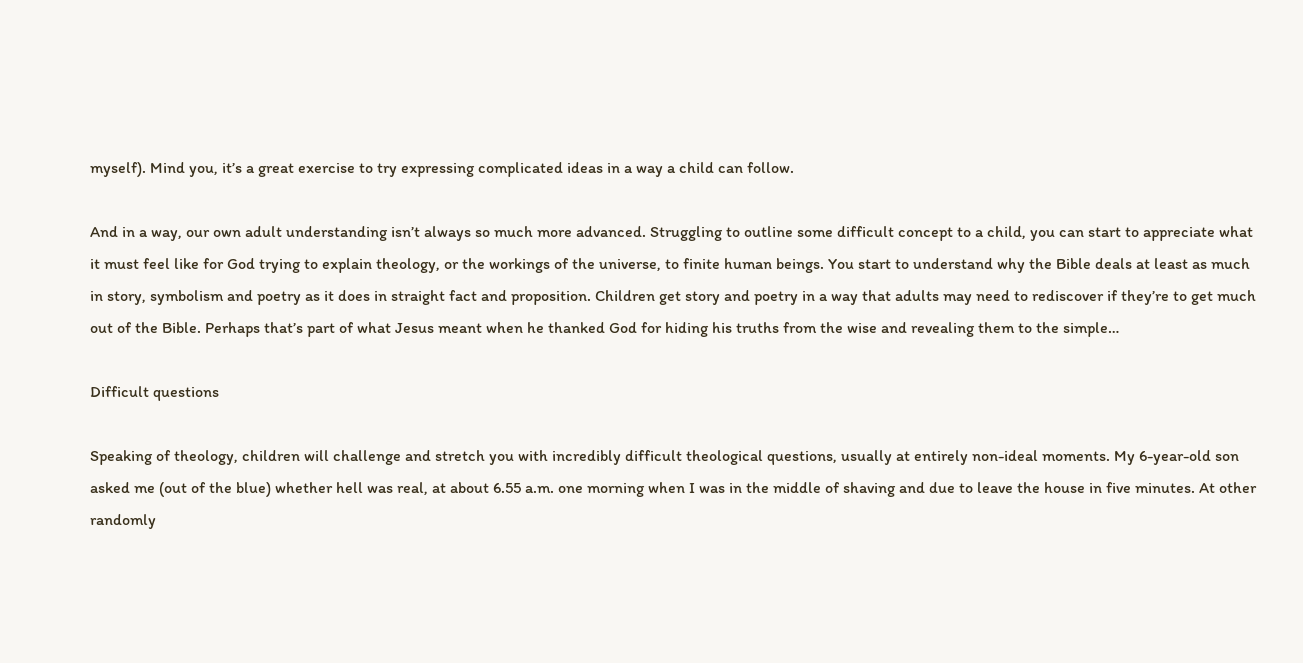myself). Mind you, it’s a great exercise to try expressing complicated ideas in a way a child can follow.

And in a way, our own adult understanding isn’t always so much more advanced. Struggling to outline some difficult concept to a child, you can start to appreciate what it must feel like for God trying to explain theology, or the workings of the universe, to finite human beings. You start to understand why the Bible deals at least as much in story, symbolism and poetry as it does in straight fact and proposition. Children get story and poetry in a way that adults may need to rediscover if they’re to get much out of the Bible. Perhaps that’s part of what Jesus meant when he thanked God for hiding his truths from the wise and revealing them to the simple…

Difficult questions

Speaking of theology, children will challenge and stretch you with incredibly difficult theological questions, usually at entirely non-ideal moments. My 6-year-old son asked me (out of the blue) whether hell was real, at about 6.55 a.m. one morning when I was in the middle of shaving and due to leave the house in five minutes. At other randomly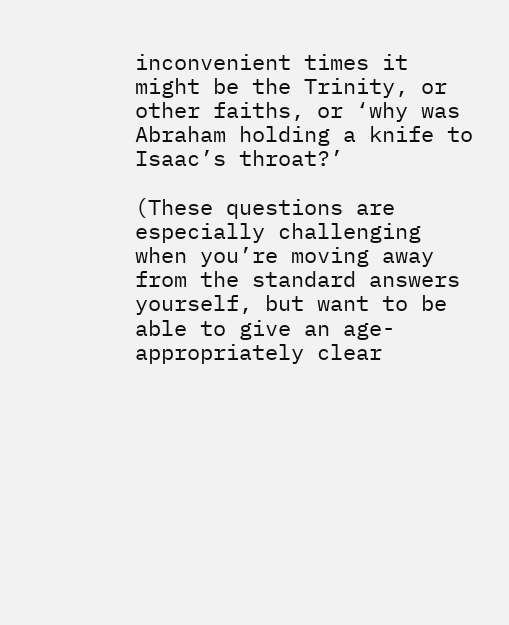inconvenient times it might be the Trinity, or other faiths, or ‘why was Abraham holding a knife to Isaac’s throat?’

(These questions are especially challenging when you’re moving away from the standard answers yourself, but want to be able to give an age-appropriately clear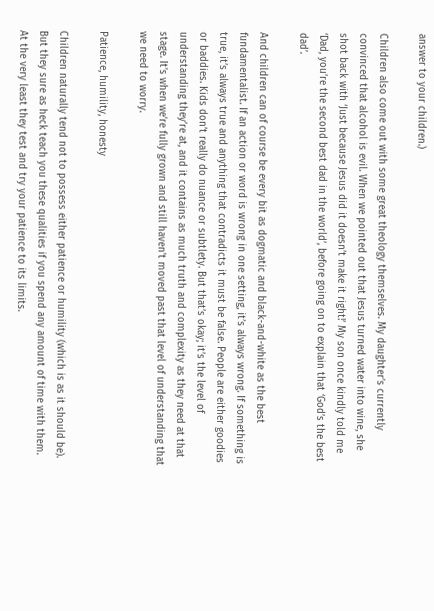answer to your children.)

Children also come out with some great theology themselves. My daughter’s currently convinced that alcohol is evil. When we pointed out that Jesus turned water into wine, she shot back with ‘Just because Jesus did it doesn’t make it right!’ My son once kindly told me ‘Dad, you’re the second best dad in the world’, before going on to explain that ‘God’s the best dad’.

And children can of course be every bit as dogmatic and black-and-white as the best fundamentalist. If an action or word is wrong in one setting, it’s always wrong. If something is true, it’s always true and anything that contradicts it must be false. People are either goodies or baddies. Kids don’t really do nuance or subtlety. But that’s okay; it’s the level of understanding they’re at, and it contains as much truth and complexity as they need at that stage. It’s when we’re fully grown and still haven’t moved past that level of understanding that we need to worry.

Patience, humility, honesty

Children naturally tend not to possess either patience or humility (which is as it should be). But they sure as heck teach you these qualities if you spend any amount of time with them. At the very least they test and try your patience to its limits.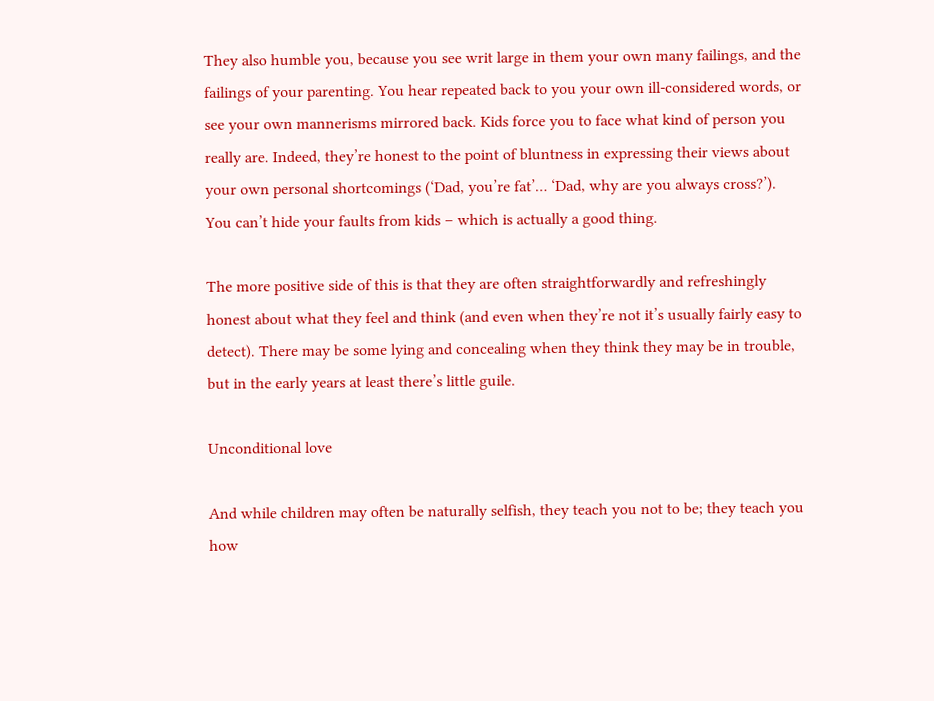They also humble you, because you see writ large in them your own many failings, and the failings of your parenting. You hear repeated back to you your own ill-considered words, or see your own mannerisms mirrored back. Kids force you to face what kind of person you really are. Indeed, they’re honest to the point of bluntness in expressing their views about your own personal shortcomings (‘Dad, you’re fat’… ‘Dad, why are you always cross?’). You can’t hide your faults from kids – which is actually a good thing.

The more positive side of this is that they are often straightforwardly and refreshingly honest about what they feel and think (and even when they’re not it’s usually fairly easy to detect). There may be some lying and concealing when they think they may be in trouble, but in the early years at least there’s little guile.

Unconditional love

And while children may often be naturally selfish, they teach you not to be; they teach you how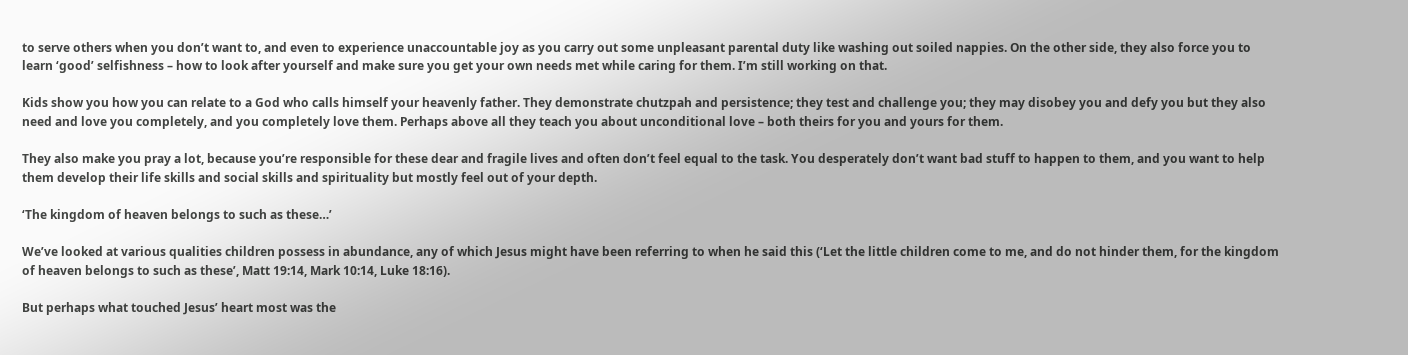to serve others when you don’t want to, and even to experience unaccountable joy as you carry out some unpleasant parental duty like washing out soiled nappies. On the other side, they also force you to learn ‘good’ selfishness – how to look after yourself and make sure you get your own needs met while caring for them. I’m still working on that.

Kids show you how you can relate to a God who calls himself your heavenly father. They demonstrate chutzpah and persistence; they test and challenge you; they may disobey you and defy you but they also need and love you completely, and you completely love them. Perhaps above all they teach you about unconditional love – both theirs for you and yours for them.

They also make you pray a lot, because you’re responsible for these dear and fragile lives and often don’t feel equal to the task. You desperately don’t want bad stuff to happen to them, and you want to help them develop their life skills and social skills and spirituality but mostly feel out of your depth.

‘The kingdom of heaven belongs to such as these…’

We’ve looked at various qualities children possess in abundance, any of which Jesus might have been referring to when he said this (‘Let the little children come to me, and do not hinder them, for the kingdom of heaven belongs to such as these’, Matt 19:14, Mark 10:14, Luke 18:16).

But perhaps what touched Jesus’ heart most was the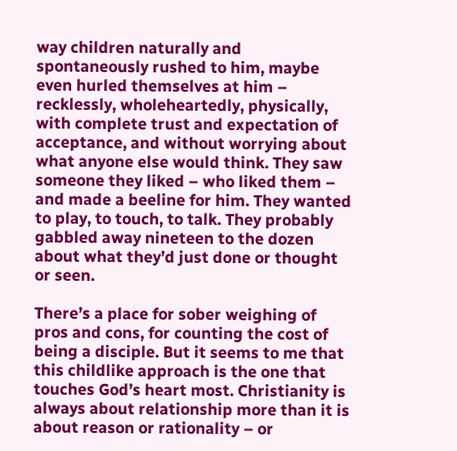way children naturally and spontaneously rushed to him, maybe even hurled themselves at him – recklessly, wholeheartedly, physically, with complete trust and expectation of acceptance, and without worrying about what anyone else would think. They saw someone they liked – who liked them – and made a beeline for him. They wanted to play, to touch, to talk. They probably gabbled away nineteen to the dozen about what they’d just done or thought or seen.

There’s a place for sober weighing of pros and cons, for counting the cost of being a disciple. But it seems to me that this childlike approach is the one that touches God’s heart most. Christianity is always about relationship more than it is about reason or rationality – or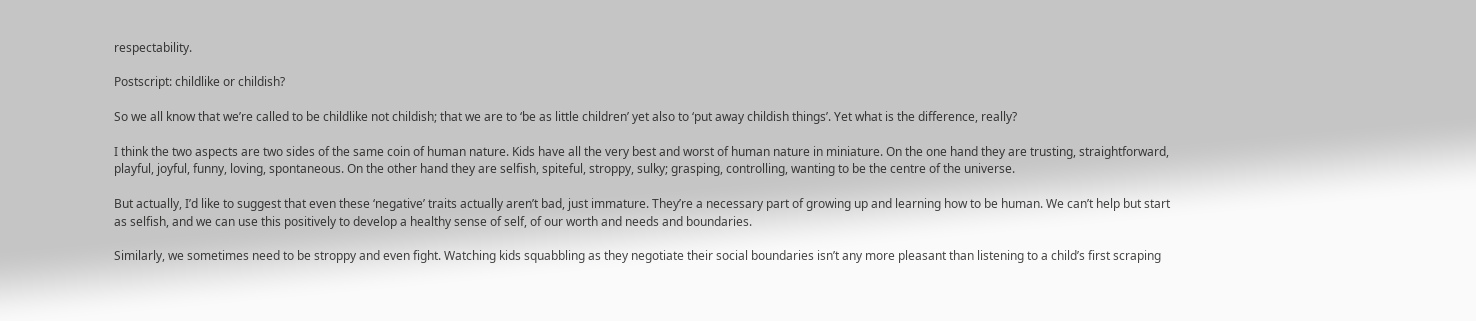respectability.

Postscript: childlike or childish?

So we all know that we’re called to be childlike not childish; that we are to ‘be as little children’ yet also to ‘put away childish things’. Yet what is the difference, really?

I think the two aspects are two sides of the same coin of human nature. Kids have all the very best and worst of human nature in miniature. On the one hand they are trusting, straightforward, playful, joyful, funny, loving, spontaneous. On the other hand they are selfish, spiteful, stroppy, sulky; grasping, controlling, wanting to be the centre of the universe.

But actually, I’d like to suggest that even these ‘negative’ traits actually aren’t bad, just immature. They’re a necessary part of growing up and learning how to be human. We can’t help but start as selfish, and we can use this positively to develop a healthy sense of self, of our worth and needs and boundaries.

Similarly, we sometimes need to be stroppy and even fight. Watching kids squabbling as they negotiate their social boundaries isn’t any more pleasant than listening to a child’s first scraping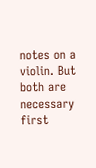notes on a violin. But both are necessary first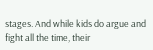stages. And while kids do argue and fight all the time, their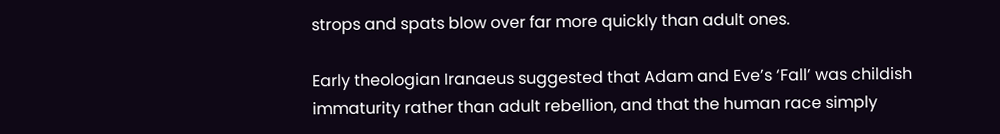strops and spats blow over far more quickly than adult ones.

Early theologian Iranaeus suggested that Adam and Eve’s ‘Fall’ was childish immaturity rather than adult rebellion, and that the human race simply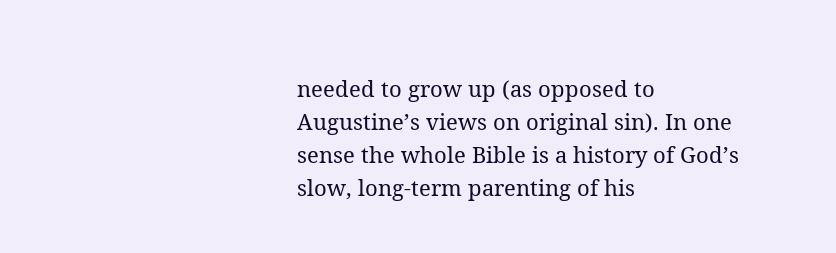needed to grow up (as opposed to Augustine’s views on original sin). In one sense the whole Bible is a history of God’s slow, long-term parenting of his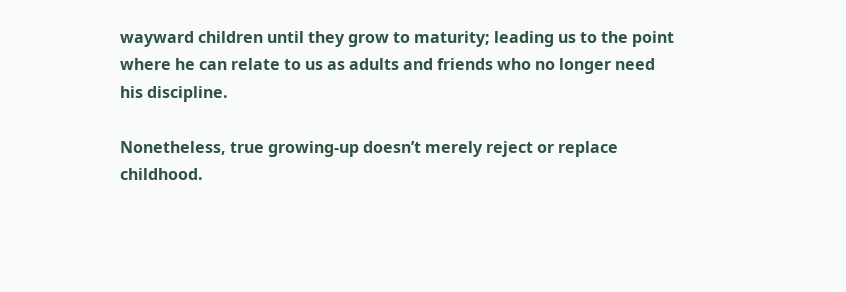wayward children until they grow to maturity; leading us to the point where he can relate to us as adults and friends who no longer need his discipline.

Nonetheless, true growing-up doesn’t merely reject or replace childhood.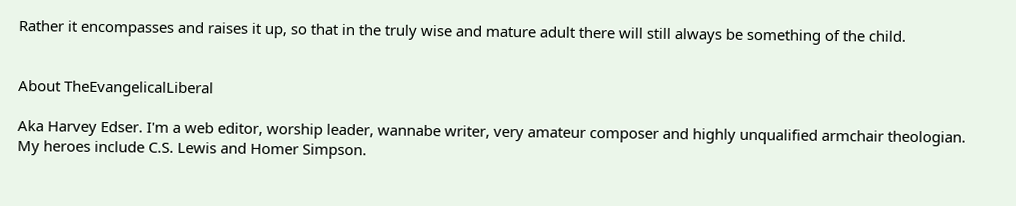Rather it encompasses and raises it up, so that in the truly wise and mature adult there will still always be something of the child.


About TheEvangelicalLiberal

Aka Harvey Edser. I'm a web editor, worship leader, wannabe writer, very amateur composer and highly unqualified armchair theologian. My heroes include C.S. Lewis and Homer Simpson.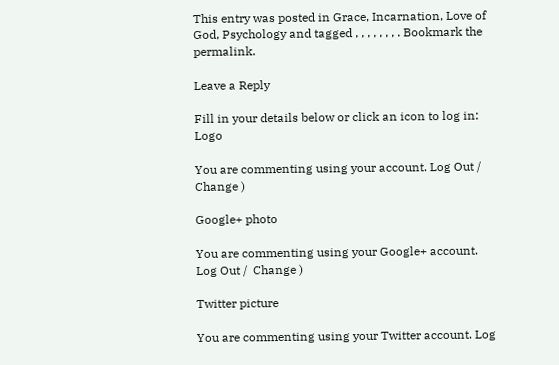This entry was posted in Grace, Incarnation, Love of God, Psychology and tagged , , , , , , , . Bookmark the permalink.

Leave a Reply

Fill in your details below or click an icon to log in: Logo

You are commenting using your account. Log Out /  Change )

Google+ photo

You are commenting using your Google+ account. Log Out /  Change )

Twitter picture

You are commenting using your Twitter account. Log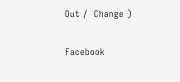Out /  Change )

Facebook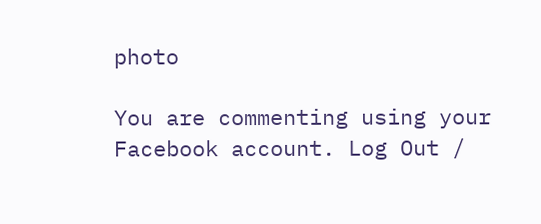photo

You are commenting using your Facebook account. Log Out /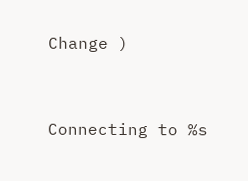Change )


Connecting to %s